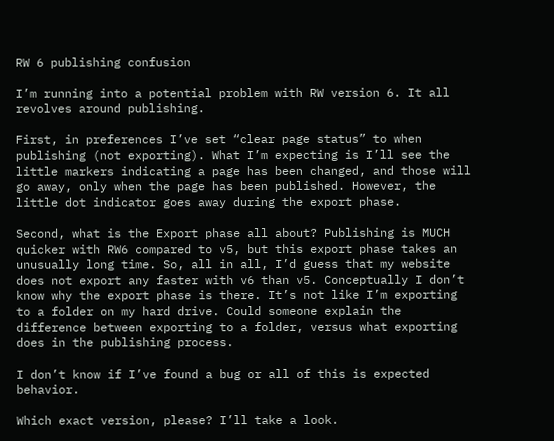RW 6 publishing confusion

I’m running into a potential problem with RW version 6. It all revolves around publishing.

First, in preferences I’ve set “clear page status” to when publishing (not exporting). What I’m expecting is I’ll see the little markers indicating a page has been changed, and those will go away, only when the page has been published. However, the little dot indicator goes away during the export phase.

Second, what is the Export phase all about? Publishing is MUCH quicker with RW6 compared to v5, but this export phase takes an unusually long time. So, all in all, I’d guess that my website does not export any faster with v6 than v5. Conceptually I don’t know why the export phase is there. It’s not like I’m exporting to a folder on my hard drive. Could someone explain the difference between exporting to a folder, versus what exporting does in the publishing process.

I don’t know if I’ve found a bug or all of this is expected behavior.

Which exact version, please? I’ll take a look.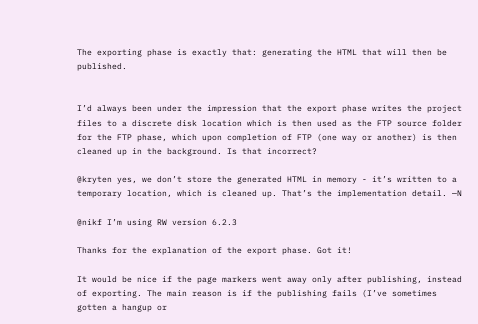The exporting phase is exactly that: generating the HTML that will then be published.


I’d always been under the impression that the export phase writes the project files to a discrete disk location which is then used as the FTP source folder for the FTP phase, which upon completion of FTP (one way or another) is then cleaned up in the background. Is that incorrect?

@kryten yes, we don’t store the generated HTML in memory - it’s written to a temporary location, which is cleaned up. That’s the implementation detail. —N

@nikf I’m using RW version 6.2.3

Thanks for the explanation of the export phase. Got it!

It would be nice if the page markers went away only after publishing, instead of exporting. The main reason is if the publishing fails (I’ve sometimes gotten a hangup or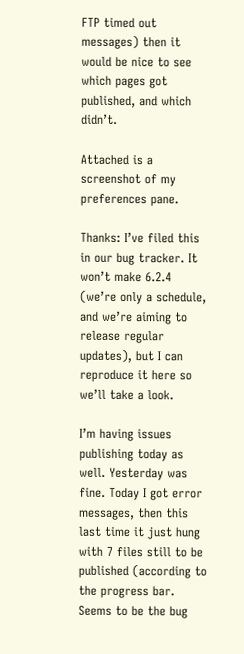FTP timed out messages) then it would be nice to see which pages got published, and which didn’t.

Attached is a screenshot of my preferences pane.

Thanks: I’ve filed this in our bug tracker. It won’t make 6.2.4 (we’re only a schedule, and we’re aiming to release regular updates), but I can reproduce it here so we’ll take a look.

I’m having issues publishing today as well. Yesterday was fine. Today I got error messages, then this last time it just hung with 7 files still to be published (according to the progress bar. Seems to be the bug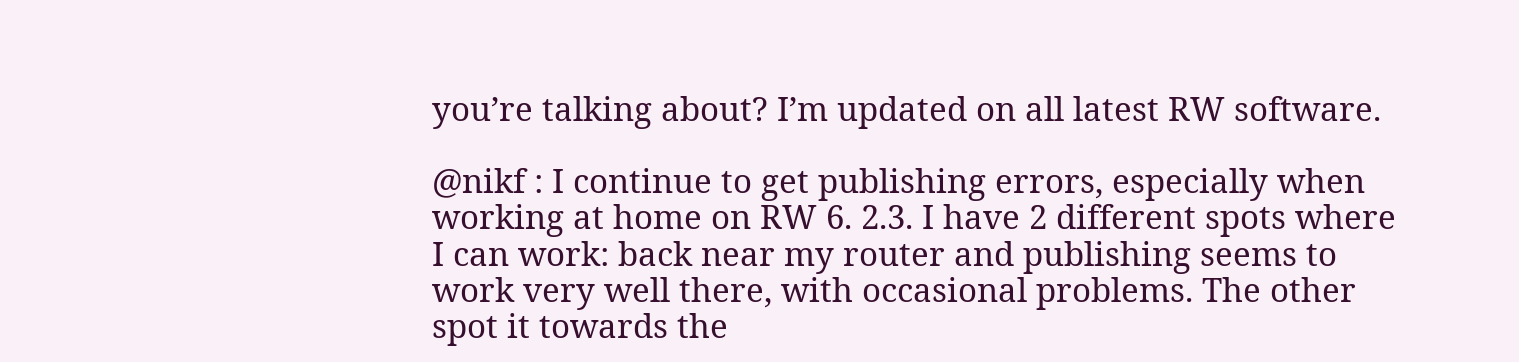you’re talking about? I’m updated on all latest RW software.

@nikf : I continue to get publishing errors, especially when working at home on RW 6. 2.3. I have 2 different spots where I can work: back near my router and publishing seems to work very well there, with occasional problems. The other spot it towards the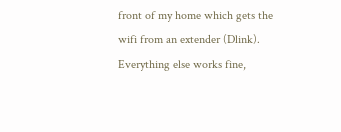front of my home which gets the wifi from an extender (Dlink). Everything else works fine,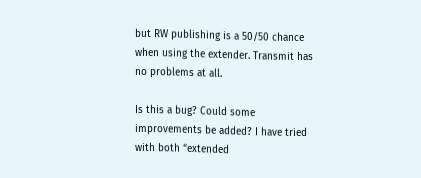but RW publishing is a 50/50 chance when using the extender. Transmit has no problems at all.

Is this a bug? Could some improvements be added? I have tried with both “extended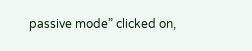passive mode” clicked on,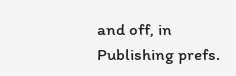and off, in Publishing prefs.